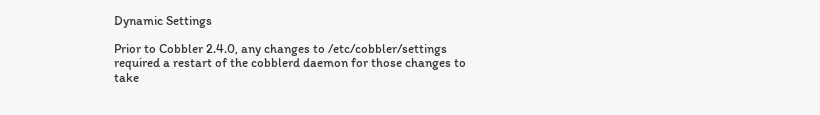Dynamic Settings

Prior to Cobbler 2.4.0, any changes to /etc/cobbler/settings required a restart of the cobblerd daemon for those changes to take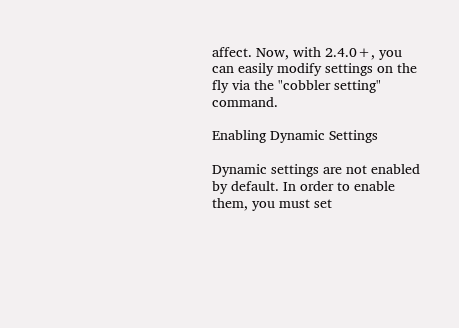affect. Now, with 2.4.0+, you can easily modify settings on the fly via the "cobbler setting" command.

Enabling Dynamic Settings

Dynamic settings are not enabled by default. In order to enable them, you must set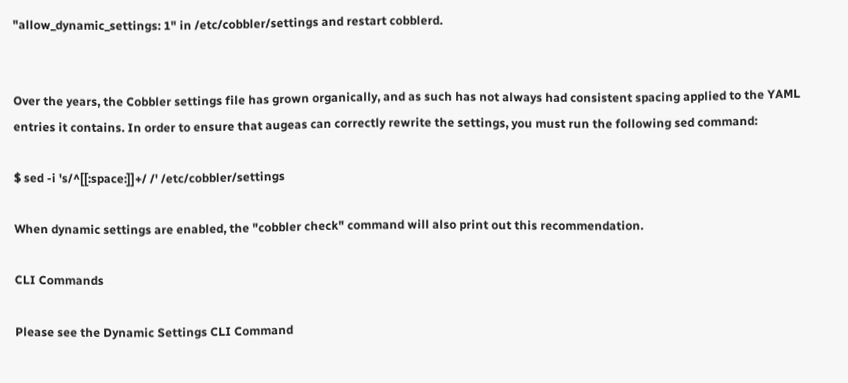"allow_dynamic_settings: 1" in /etc/cobbler/settings and restart cobblerd.


Over the years, the Cobbler settings file has grown organically, and as such has not always had consistent spacing applied to the YAML entries it contains. In order to ensure that augeas can correctly rewrite the settings, you must run the following sed command:

$ sed -i 's/^[[:space:]]+/ /' /etc/cobbler/settings

When dynamic settings are enabled, the "cobbler check" command will also print out this recommendation.

CLI Commands

Please see the Dynamic Settings CLI Command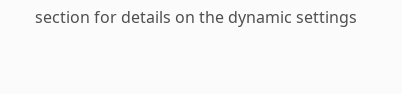section for details on the dynamic settings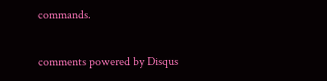commands.

comments powered by Disqus